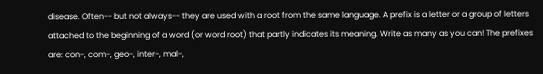disease. Often-- but not always-- they are used with a root from the same language. A prefix is a letter or a group of letters attached to the beginning of a word (or word root) that partly indicates its meaning. Write as many as you can! The prefixes are: con-, com-, geo-, inter-, mal-,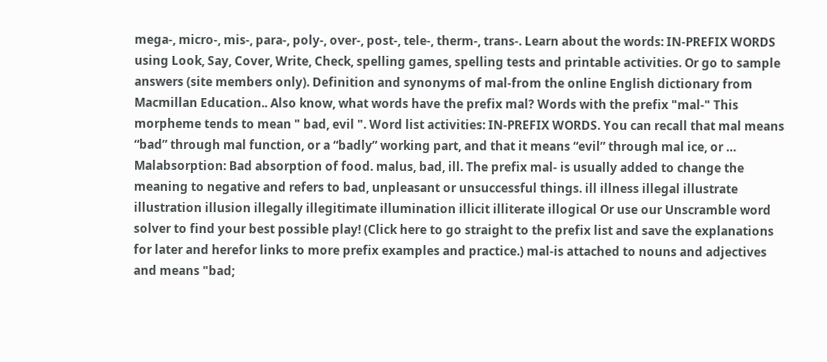mega-, micro-, mis-, para-, poly-, over-, post-, tele-, therm-, trans-. Learn about the words: IN-PREFIX WORDS using Look, Say, Cover, Write, Check, spelling games, spelling tests and printable activities. Or go to sample answers (site members only). Definition and synonyms of mal-from the online English dictionary from Macmillan Education.. Also know, what words have the prefix mal? Words with the prefix "mal-" This morpheme tends to mean " bad, evil ". Word list activities: IN-PREFIX WORDS. You can recall that mal means “bad” through mal function, or a “badly” working part, and that it means “evil” through mal ice, or … Malabsorption: Bad absorption of food. malus, bad, ill. The prefix mal- is usually added to change the meaning to negative and refers to bad, unpleasant or unsuccessful things. ill illness illegal illustrate illustration illusion illegally illegitimate illumination illicit illiterate illogical Or use our Unscramble word solver to find your best possible play! (Click here to go straight to the prefix list and save the explanations for later and herefor links to more prefix examples and practice.) mal-is attached to nouns and adjectives and means "bad;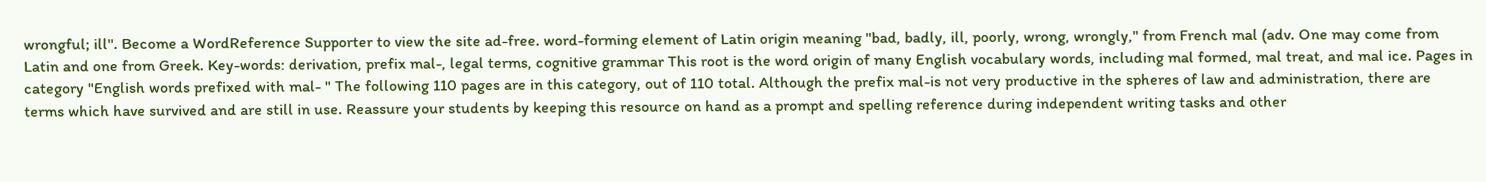wrongful; ill''. Become a WordReference Supporter to view the site ad-free. word-forming element of Latin origin meaning "bad, badly, ill, poorly, wrong, wrongly," from French mal (adv. One may come from Latin and one from Greek. Key-words: derivation, prefix mal-, legal terms, cognitive grammar This root is the word origin of many English vocabulary words, including mal formed, mal treat, and mal ice. Pages in category "English words prefixed with mal- " The following 110 pages are in this category, out of 110 total. Although the prefix mal-is not very productive in the spheres of law and administration, there are terms which have survived and are still in use. Reassure your students by keeping this resource on hand as a prompt and spelling reference during independent writing tasks and other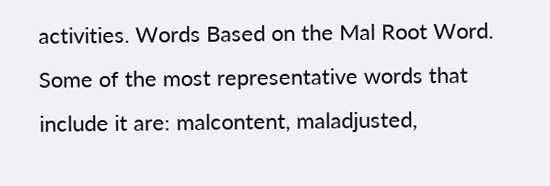activities. Words Based on the Mal Root Word. Some of the most representative words that include it are: malcontent, maladjusted,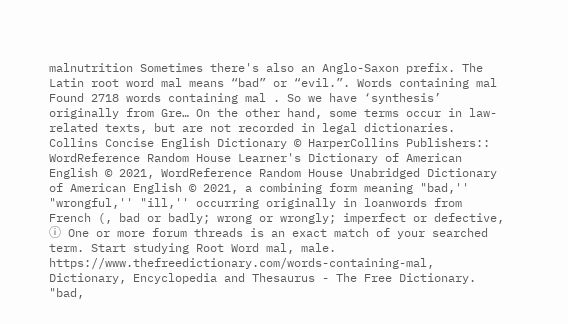malnutrition Sometimes there's also an Anglo-Saxon prefix. The Latin root word mal means “bad” or “evil.”. Words containing mal Found 2718 words containing mal . So we have ‘synthesis’ originally from Gre… On the other hand, some terms occur in law-related texts, but are not recorded in legal dictionaries. Collins Concise English Dictionary © HarperCollins Publishers:: WordReference Random House Learner's Dictionary of American English © 2021, WordReference Random House Unabridged Dictionary of American English © 2021, a combining form meaning "bad,'' "wrongful,'' "ill,'' occurring originally in loanwords from French (, bad or badly; wrong or wrongly; imperfect or defective, ⓘ One or more forum threads is an exact match of your searched term. Start studying Root Word mal, male. https://www.thefreedictionary.com/words-containing-mal, Dictionary, Encyclopedia and Thesaurus - The Free Dictionary. "bad,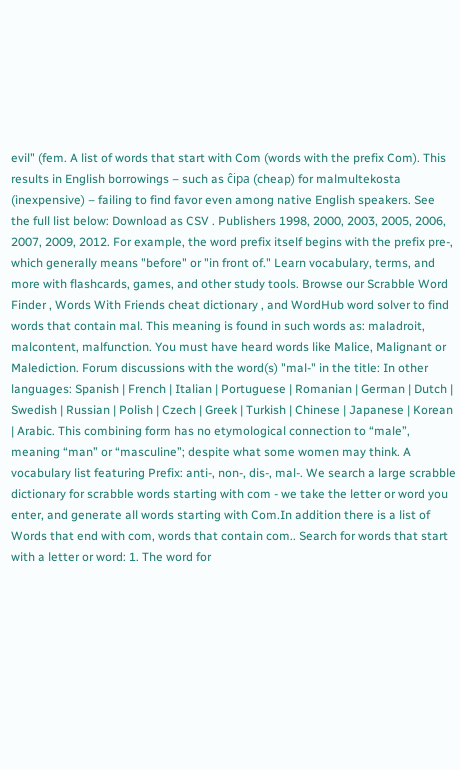evil" (fem. A list of words that start with Com (words with the prefix Com). This results in English borrowings – such as ĉipa (cheap) for malmultekosta (inexpensive) – failing to find favor even among native English speakers. See the full list below: Download as CSV . Publishers 1998, 2000, 2003, 2005, 2006, 2007, 2009, 2012. For example, the word prefix itself begins with the prefix pre-, which generally means "before" or "in front of." Learn vocabulary, terms, and more with flashcards, games, and other study tools. Browse our Scrabble Word Finder , Words With Friends cheat dictionary , and WordHub word solver to find words that contain mal. This meaning is found in such words as: maladroit, malcontent, malfunction. You must have heard words like Malice, Malignant or Malediction. Forum discussions with the word(s) "mal-" in the title: In other languages: Spanish | French | Italian | Portuguese | Romanian | German | Dutch | Swedish | Russian | Polish | Czech | Greek | Turkish | Chinese | Japanese | Korean | Arabic. This combining form has no etymological connection to “male”, meaning “man” or “masculine”; despite what some women may think. A vocabulary list featuring Prefix: anti-, non-, dis-, mal-. We search a large scrabble dictionary for scrabble words starting with com - we take the letter or word you enter, and generate all words starting with Com.In addition there is a list of Words that end with com, words that contain com.. Search for words that start with a letter or word: 1. The word for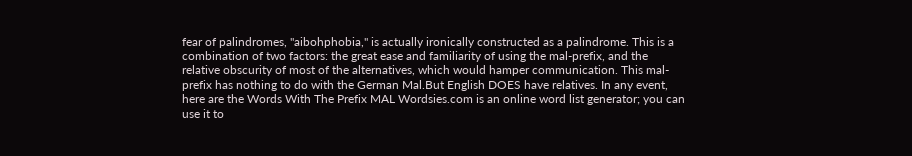fear of palindromes, "aibohphobia," is actually ironically constructed as a palindrome. This is a combination of two factors: the great ease and familiarity of using the mal-prefix, and the relative obscurity of most of the alternatives, which would hamper communication. This mal-prefix has nothing to do with the German Mal.But English DOES have relatives. In any event, here are the Words With The Prefix MAL Wordsies.com is an online word list generator; you can use it to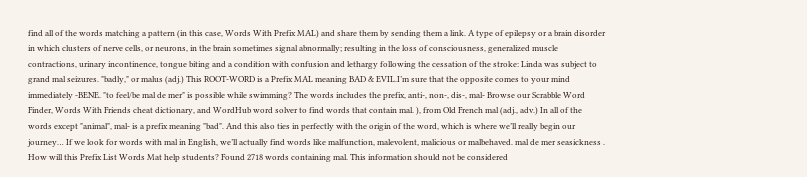find all of the words matching a pattern (in this case, Words With Prefix MAL) and share them by sending them a link. A type of epilepsy or a brain disorder in which clusters of nerve cells, or neurons, in the brain sometimes signal abnormally; resulting in the loss of consciousness, generalized muscle contractions, urinary incontinence, tongue biting and a condition with confusion and lethargy following the cessation of the stroke: Linda was subject to grand mal seizures. "badly," or malus (adj.) This ROOT-WORD is a Prefix MAL meaning BAD & EVIL.I’m sure that the opposite comes to your mind immediately -BENE. "to feel/be mal de mer" is possible while swimming? The words includes the prefix, anti-, non-, dis-, mal- Browse our Scrabble Word Finder, Words With Friends cheat dictionary, and WordHub word solver to find words that contain mal. ), from Old French mal (adj., adv.) In all of the words except "animal", mal- is a prefix meaning "bad". And this also ties in perfectly with the origin of the word, which is where we’ll really begin our journey… If we look for words with mal in English, we’ll actually find words like malfunction, malevolent, malicious or malbehaved. mal de mer seasickness . How will this Prefix List Words Mat help students? Found 2718 words containing mal. This information should not be considered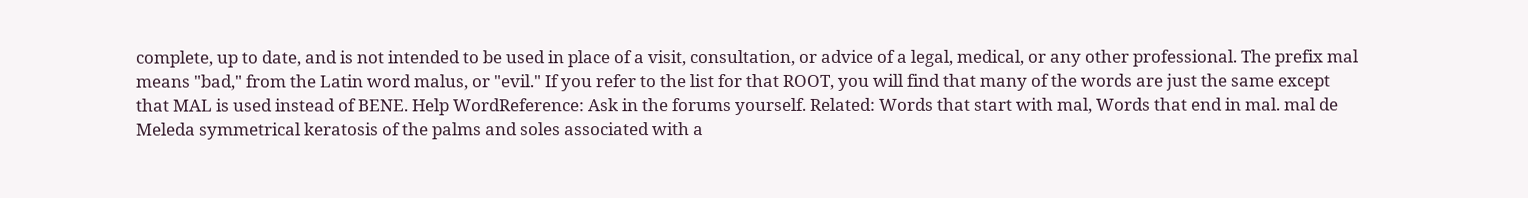complete, up to date, and is not intended to be used in place of a visit, consultation, or advice of a legal, medical, or any other professional. The prefix mal means "bad," from the Latin word malus, or "evil." If you refer to the list for that ROOT, you will find that many of the words are just the same except that MAL is used instead of BENE. Help WordReference: Ask in the forums yourself. Related: Words that start with mal, Words that end in mal. mal de Meleda symmetrical keratosis of the palms and soles associated with a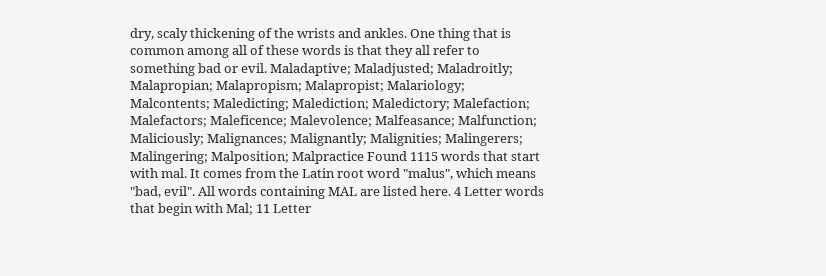dry, scaly thickening of the wrists and ankles. One thing that is common among all of these words is that they all refer to something bad or evil. Maladaptive; Maladjusted; Maladroitly; Malapropian; Malapropism; Malapropist; Malariology; Malcontents; Maledicting; Malediction; Maledictory; Malefaction; Malefactors; Maleficence; Malevolence; Malfeasance; Malfunction; Maliciously; Malignances; Malignantly; Malignities; Malingerers; Malingering; Malposition; Malpractice Found 1115 words that start with mal. It comes from the Latin root word "malus", which means "bad, evil". All words containing MAL are listed here. 4 Letter words that begin with Mal; 11 Letter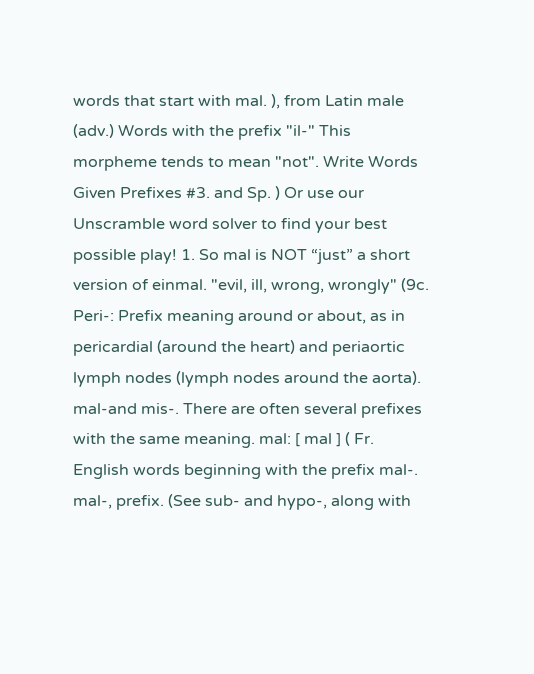words that start with mal. ), from Latin male (adv.) Words with the prefix "il-" This morpheme tends to mean "not". Write Words Given Prefixes #3. and Sp. ) Or use our Unscramble word solver to find your best possible play! 1. So mal is NOT “just” a short version of einmal. "evil, ill, wrong, wrongly" (9c. Peri-: Prefix meaning around or about, as in pericardial (around the heart) and periaortic lymph nodes (lymph nodes around the aorta). mal-and mis-. There are often several prefixes with the same meaning. mal: [ mal ] ( Fr. English words beginning with the prefix mal-. mal-, prefix. (See sub- and hypo-, along with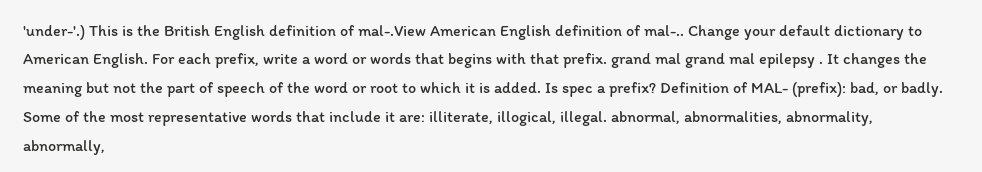'under-'.) This is the British English definition of mal-.View American English definition of mal-.. Change your default dictionary to American English. For each prefix, write a word or words that begins with that prefix. grand mal grand mal epilepsy . It changes the meaning but not the part of speech of the word or root to which it is added. Is spec a prefix? Definition of MAL- (prefix): bad, or badly. Some of the most representative words that include it are: illiterate, illogical, illegal. abnormal, abnormalities, abnormality, abnormally,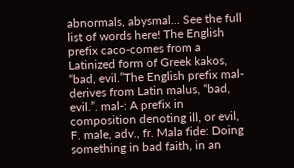abnormals, abysmal... See the full list of words here! The English prefix caco-comes from a Latinized form of Greek kakos, “bad, evil.”The English prefix mal-derives from Latin malus, “bad, evil.”. mal-: A prefix in composition denoting ill, or evil, F. male, adv., fr. Mala fide: Doing something in bad faith, in an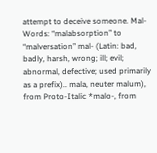attempt to deceive someone. Mal- Words: “malabsorption” to “malversation” mal- (Latin: bad, badly, harsh, wrong; ill; evil; abnormal, defective; used primarily as a prefix).. mala, neuter malum), from Proto-Italic *malo-, from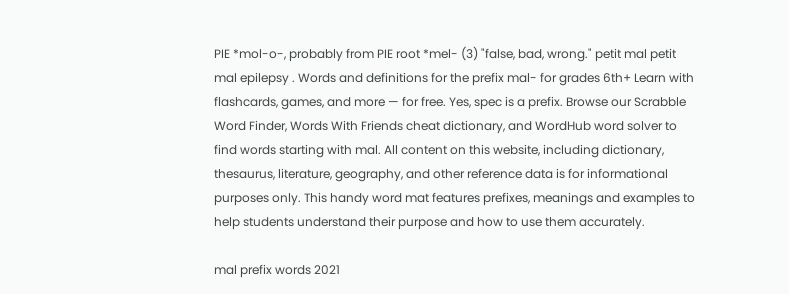PIE *mol-o-, probably from PIE root *mel- (3) "false, bad, wrong." petit mal petit mal epilepsy . Words and definitions for the prefix mal- for grades 6th+ Learn with flashcards, games, and more — for free. Yes, spec is a prefix. Browse our Scrabble Word Finder, Words With Friends cheat dictionary, and WordHub word solver to find words starting with mal. All content on this website, including dictionary, thesaurus, literature, geography, and other reference data is for informational purposes only. This handy word mat features prefixes, meanings and examples to help students understand their purpose and how to use them accurately.

mal prefix words 2021